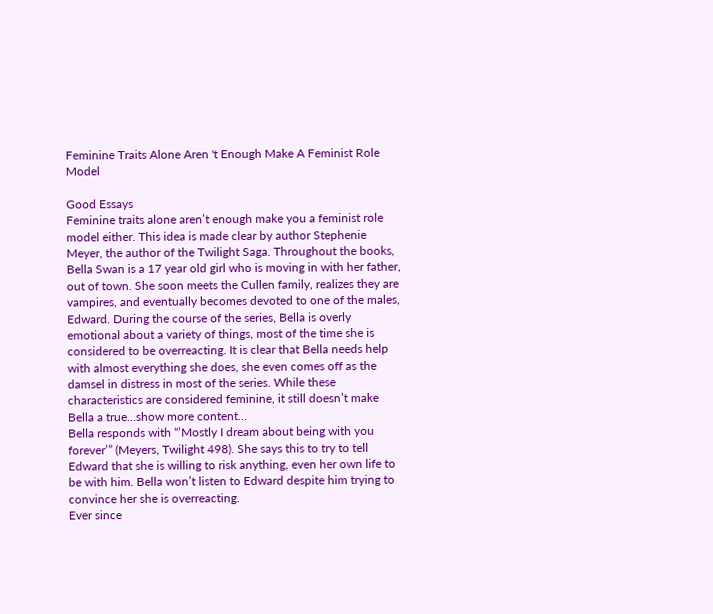Feminine Traits Alone Aren 't Enough Make A Feminist Role Model

Good Essays
Feminine traits alone aren’t enough make you a feminist role model either. This idea is made clear by author Stephenie Meyer, the author of the Twilight Saga. Throughout the books, Bella Swan is a 17 year old girl who is moving in with her father, out of town. She soon meets the Cullen family, realizes they are vampires, and eventually becomes devoted to one of the males, Edward. During the course of the series, Bella is overly emotional about a variety of things, most of the time she is considered to be overreacting. It is clear that Bella needs help with almost everything she does, she even comes off as the damsel in distress in most of the series. While these characteristics are considered feminine, it still doesn’t make Bella a true…show more content…
Bella responds with “’Mostly I dream about being with you forever’” (Meyers, Twilight 498). She says this to try to tell Edward that she is willing to risk anything, even her own life to be with him. Bella won’t listen to Edward despite him trying to convince her she is overreacting.
Ever since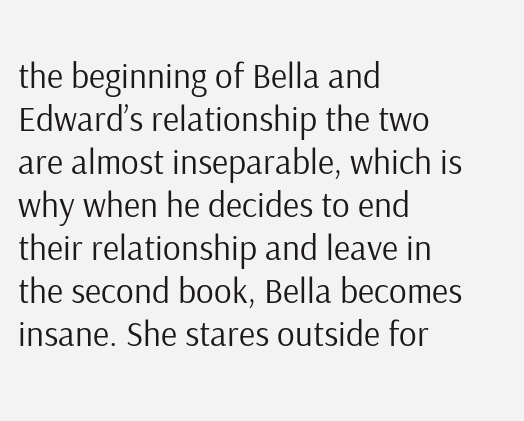the beginning of Bella and Edward’s relationship the two are almost inseparable, which is why when he decides to end their relationship and leave in the second book, Bella becomes insane. She stares outside for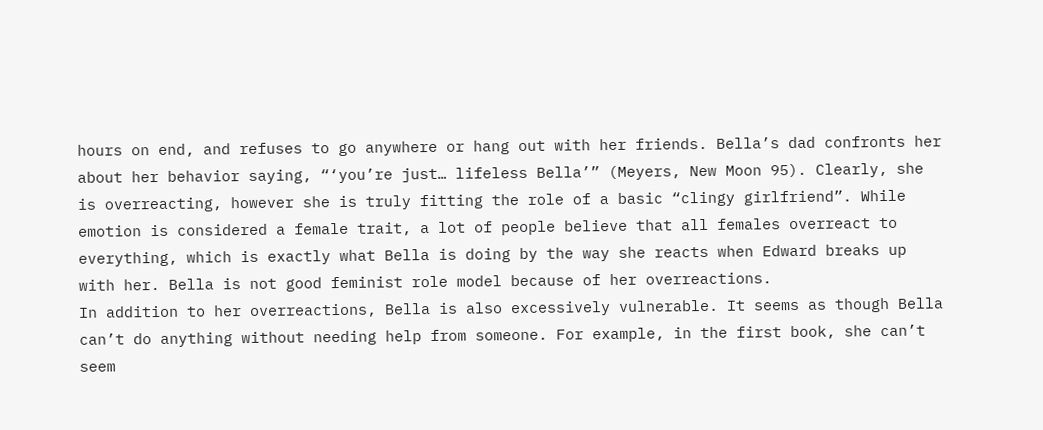hours on end, and refuses to go anywhere or hang out with her friends. Bella’s dad confronts her about her behavior saying, “‘you’re just… lifeless Bella’” (Meyers, New Moon 95). Clearly, she is overreacting, however she is truly fitting the role of a basic “clingy girlfriend”. While emotion is considered a female trait, a lot of people believe that all females overreact to everything, which is exactly what Bella is doing by the way she reacts when Edward breaks up with her. Bella is not good feminist role model because of her overreactions.
In addition to her overreactions, Bella is also excessively vulnerable. It seems as though Bella can’t do anything without needing help from someone. For example, in the first book, she can’t seem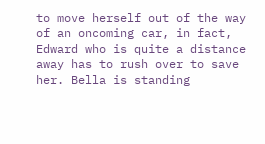to move herself out of the way of an oncoming car, in fact, Edward who is quite a distance away has to rush over to save her. Bella is standing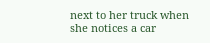next to her truck when she notices a car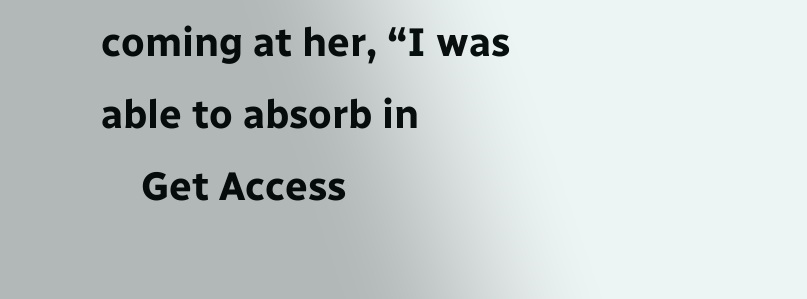coming at her, “I was able to absorb in
    Get Access